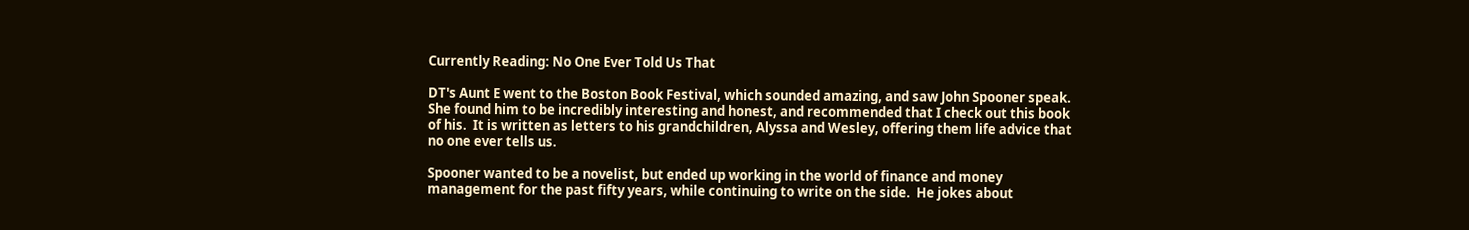Currently Reading: No One Ever Told Us That

DT's Aunt E went to the Boston Book Festival, which sounded amazing, and saw John Spooner speak.  She found him to be incredibly interesting and honest, and recommended that I check out this book of his.  It is written as letters to his grandchildren, Alyssa and Wesley, offering them life advice that no one ever tells us.

Spooner wanted to be a novelist, but ended up working in the world of finance and money management for the past fifty years, while continuing to write on the side.  He jokes about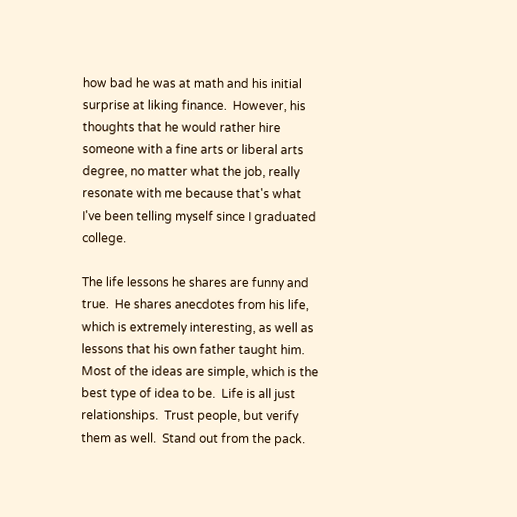how bad he was at math and his initial surprise at liking finance.  However, his thoughts that he would rather hire someone with a fine arts or liberal arts degree, no matter what the job, really resonate with me because that's what I've been telling myself since I graduated college.

The life lessons he shares are funny and true.  He shares anecdotes from his life, which is extremely interesting, as well as lessons that his own father taught him.  Most of the ideas are simple, which is the best type of idea to be.  Life is all just relationships.  Trust people, but verify them as well.  Stand out from the pack.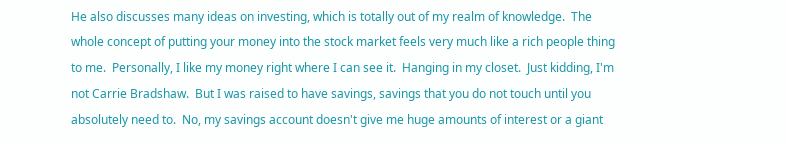He also discusses many ideas on investing, which is totally out of my realm of knowledge.  The whole concept of putting your money into the stock market feels very much like a rich people thing to me.  Personally, I like my money right where I can see it.  Hanging in my closet.  Just kidding, I'm not Carrie Bradshaw.  But I was raised to have savings, savings that you do not touch until you absolutely need to.  No, my savings account doesn't give me huge amounts of interest or a giant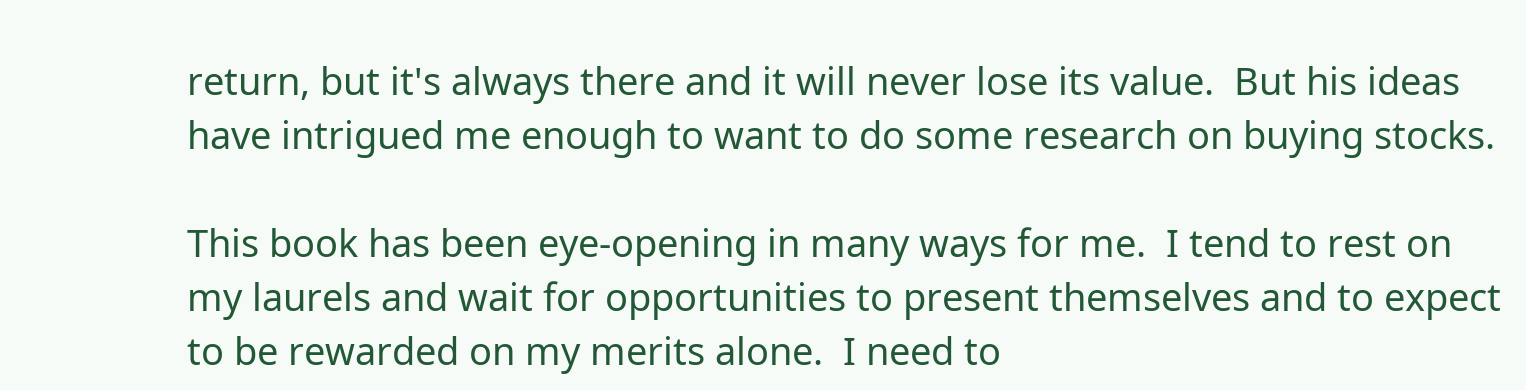return, but it's always there and it will never lose its value.  But his ideas have intrigued me enough to want to do some research on buying stocks.

This book has been eye-opening in many ways for me.  I tend to rest on my laurels and wait for opportunities to present themselves and to expect to be rewarded on my merits alone.  I need to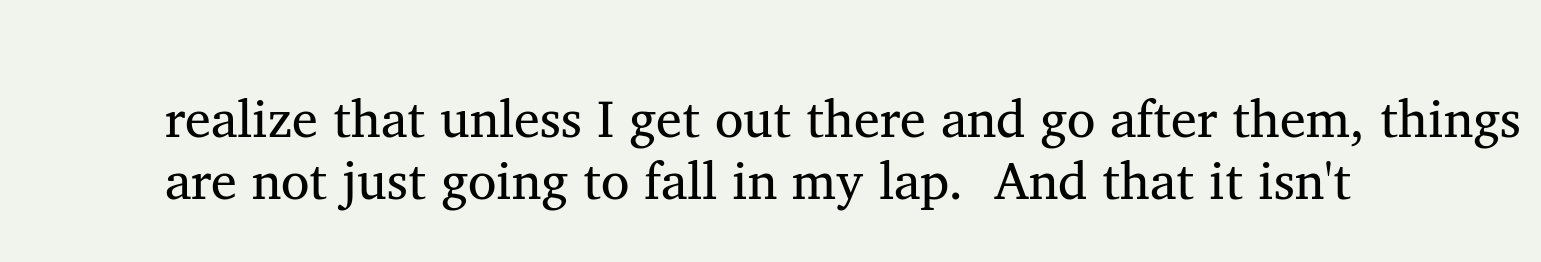realize that unless I get out there and go after them, things are not just going to fall in my lap.  And that it isn't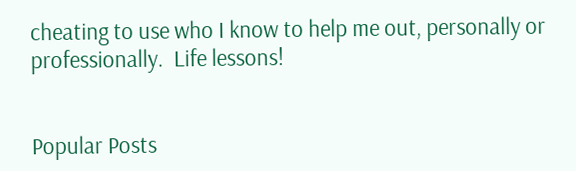cheating to use who I know to help me out, personally or professionally.  Life lessons!


Popular Posts